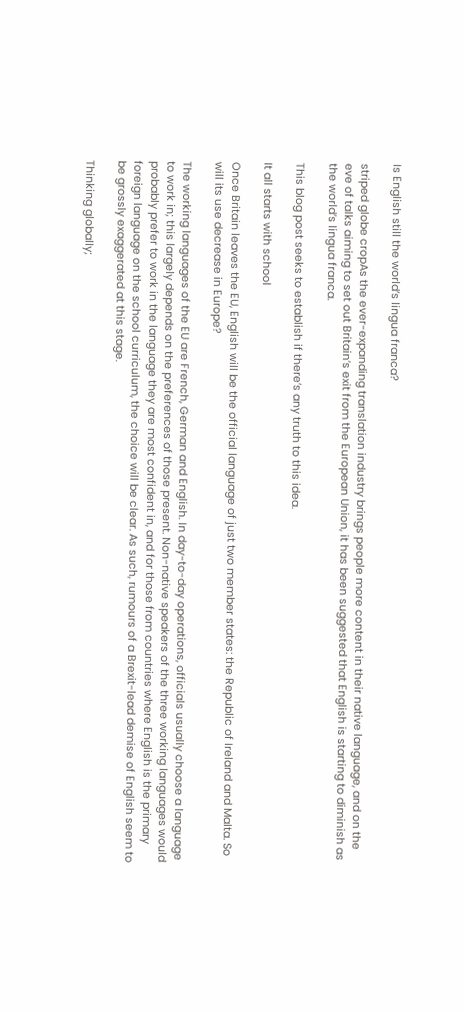Is English still the world’s lingua franca?

striped globe cropAs the ever-expanding translation industry brings people more content in their native language, and on the eve of talks aiming to set out Britain’s exit from the European Union, it has been suggested that English is starting to diminish as the world’s lingua franca.

This blog post seeks to establish if there’s any truth to this idea.

It all starts with school

Once Britain leaves the EU, English will be the official language of just two member states: the Republic of Ireland and Malta. So will its use decrease in Europe?

The working languages of the EU are French, German and English. In day-to-day operations, officials usually choose a language to work in; this largely depends on the preferences of those present. Non-native speakers of the three working languages would probably prefer to work in the language they are most confident in, and for those from countries where English is the primary foreign language on the school curriculum, the choice will be clear. As such, rumours of a Brexit-lead demise of English seem to be grossly exaggerated at this stage.

Thinking globally;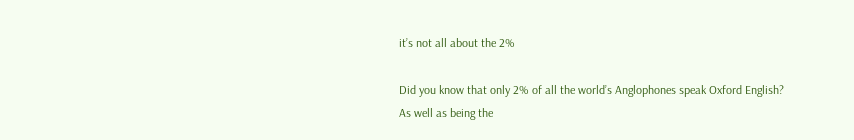it’s not all about the 2%

Did you know that only 2% of all the world’s Anglophones speak Oxford English? As well as being the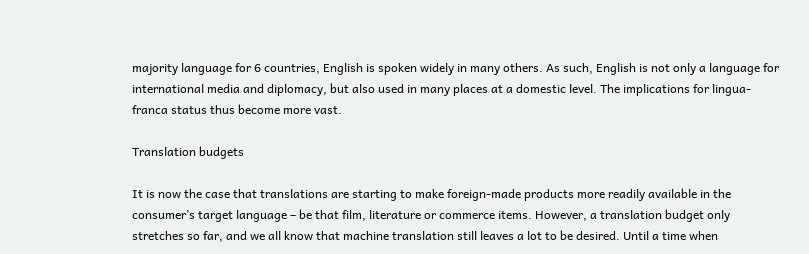majority language for 6 countries, English is spoken widely in many others. As such, English is not only a language for international media and diplomacy, but also used in many places at a domestic level. The implications for lingua-franca status thus become more vast.

Translation budgets

It is now the case that translations are starting to make foreign-made products more readily available in the consumer’s target language – be that film, literature or commerce items. However, a translation budget only stretches so far, and we all know that machine translation still leaves a lot to be desired. Until a time when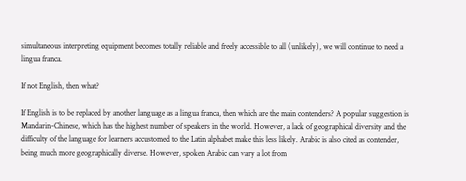simultaneous interpreting equipment becomes totally reliable and freely accessible to all (unlikely), we will continue to need a lingua franca.

If not English, then what?

If English is to be replaced by another language as a lingua franca, then which are the main contenders? A popular suggestion is Mandarin-Chinese, which has the highest number of speakers in the world. However, a lack of geographical diversity and the difficulty of the language for learners accustomed to the Latin alphabet make this less likely. Arabic is also cited as contender, being much more geographically diverse. However, spoken Arabic can vary a lot from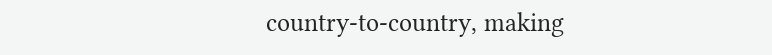country-to-country, making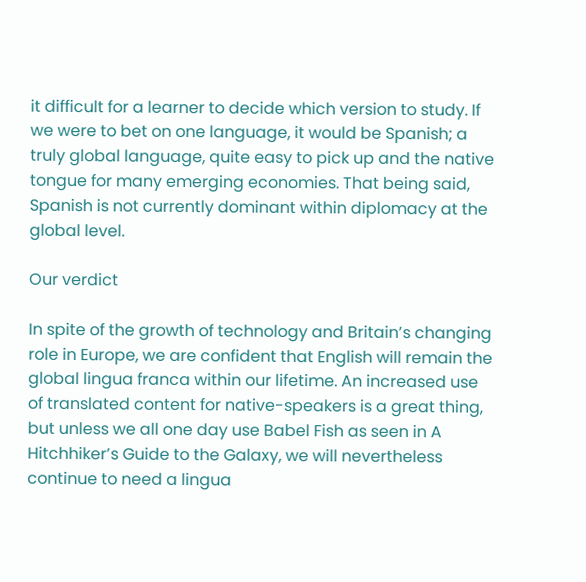it difficult for a learner to decide which version to study. If we were to bet on one language, it would be Spanish; a truly global language, quite easy to pick up and the native tongue for many emerging economies. That being said, Spanish is not currently dominant within diplomacy at the global level.

Our verdict

In spite of the growth of technology and Britain’s changing role in Europe, we are confident that English will remain the global lingua franca within our lifetime. An increased use of translated content for native-speakers is a great thing, but unless we all one day use Babel Fish as seen in A Hitchhiker’s Guide to the Galaxy, we will nevertheless continue to need a lingua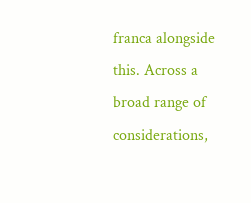franca alongside this. Across a broad range of considerations,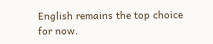English remains the top choice for now.